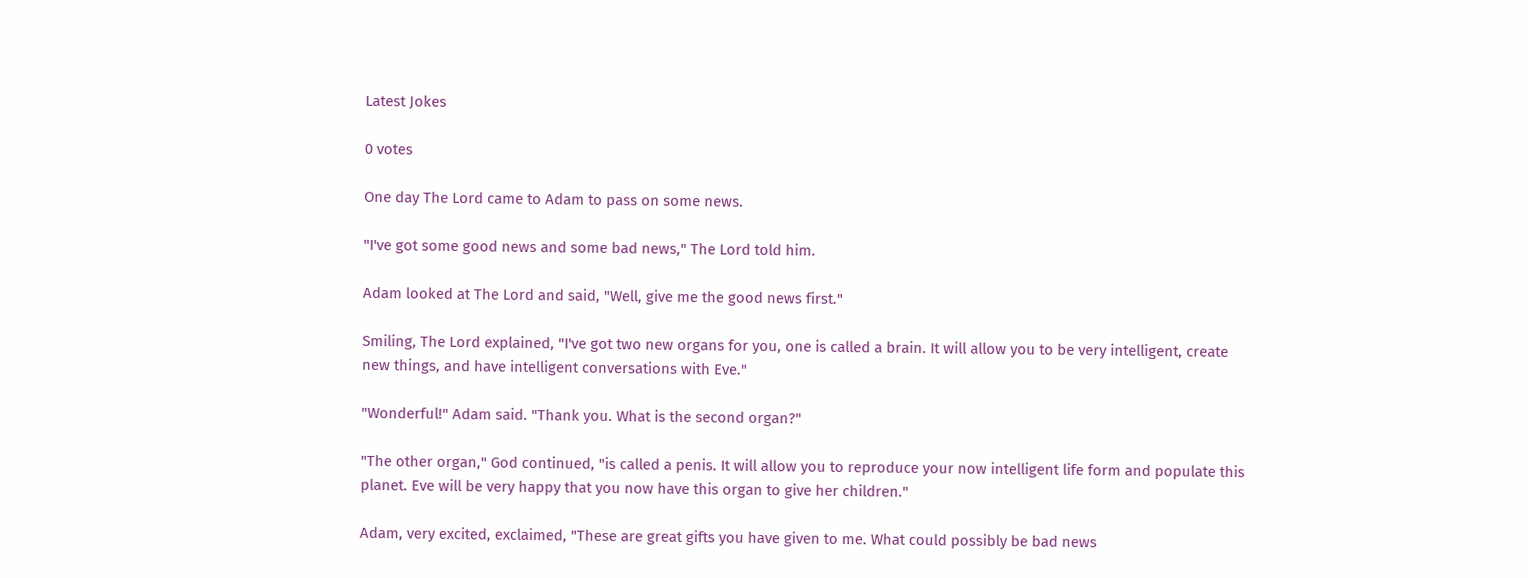Latest Jokes

0 votes

One day The Lord came to Adam to pass on some news.

"I've got some good news and some bad news," The Lord told him.

Adam looked at The Lord and said, "Well, give me the good news first."

Smiling, The Lord explained, "I've got two new organs for you, one is called a brain. It will allow you to be very intelligent, create new things, and have intelligent conversations with Eve."

"Wonderful!" Adam said. "Thank you. What is the second organ?"

"The other organ," God continued, "is called a penis. It will allow you to reproduce your now intelligent life form and populate this planet. Eve will be very happy that you now have this organ to give her children."

Adam, very excited, exclaimed, "These are great gifts you have given to me. What could possibly be bad news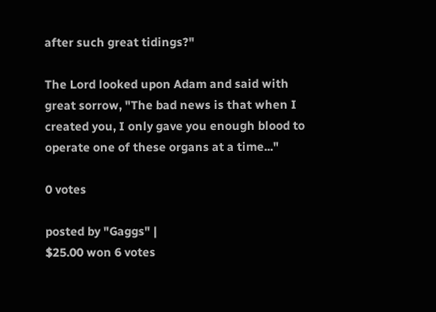after such great tidings?"

The Lord looked upon Adam and said with great sorrow, "The bad news is that when I created you, I only gave you enough blood to operate one of these organs at a time..."

0 votes

posted by "Gaggs" |
$25.00 won 6 votes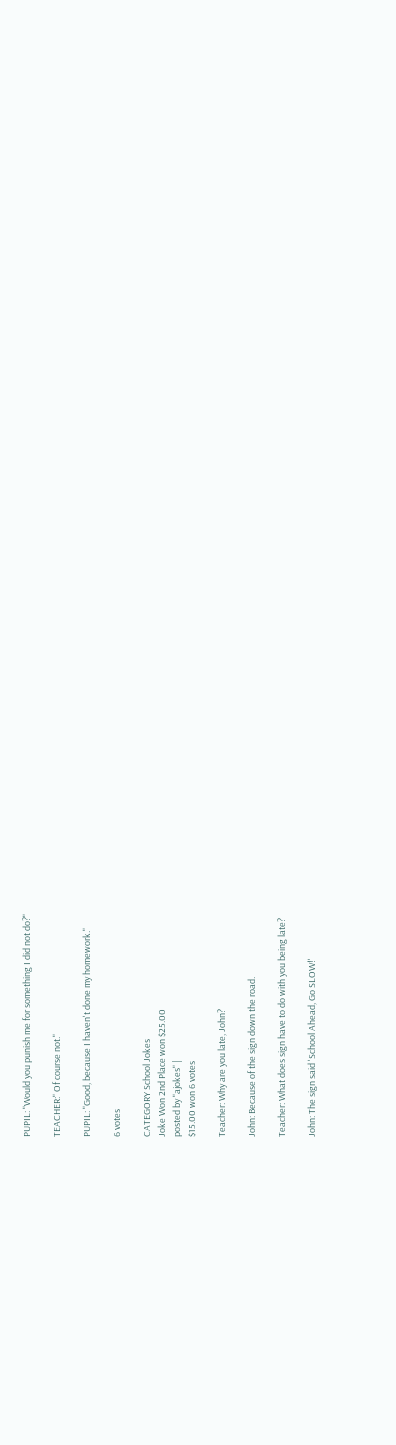PUPIL: "Would you punish me for something I did not do?"

TEACHER:" Of course not."

PUPIL: "Good, because I haven't done my homework."

6 votes

CATEGORY School Jokes
Joke Won 2nd Place won $25.00
posted by "ajokes" |
$15.00 won 6 votes

Teacher: Why are you late, John?

John: Because of the sign down the road.

Teacher: What does sign have to do with you being late?

John: The sign said 'School Ahead, Go SLOW!'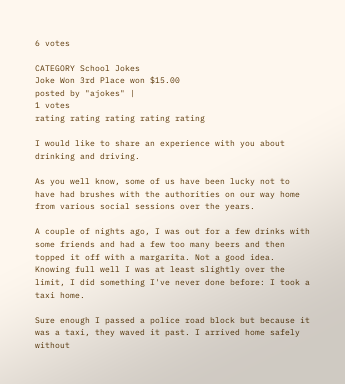6 votes

CATEGORY School Jokes
Joke Won 3rd Place won $15.00
posted by "ajokes" |
1 votes
rating rating rating rating rating

I would like to share an experience with you about drinking and driving.

As you well know, some of us have been lucky not to have had brushes with the authorities on our way home from various social sessions over the years.

A couple of nights ago, I was out for a few drinks with some friends and had a few too many beers and then topped it off with a margarita. Not a good idea. Knowing full well I was at least slightly over the limit, I did something I've never done before: I took a taxi home.

Sure enough I passed a police road block but because it was a taxi, they waved it past. I arrived home safely without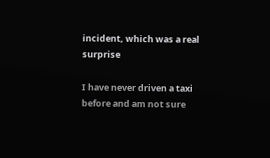incident, which was a real surprise

I have never driven a taxi before and am not sure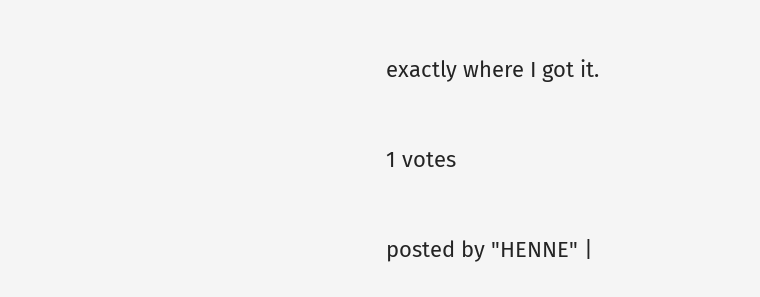exactly where I got it.

1 votes

posted by "HENNE" |